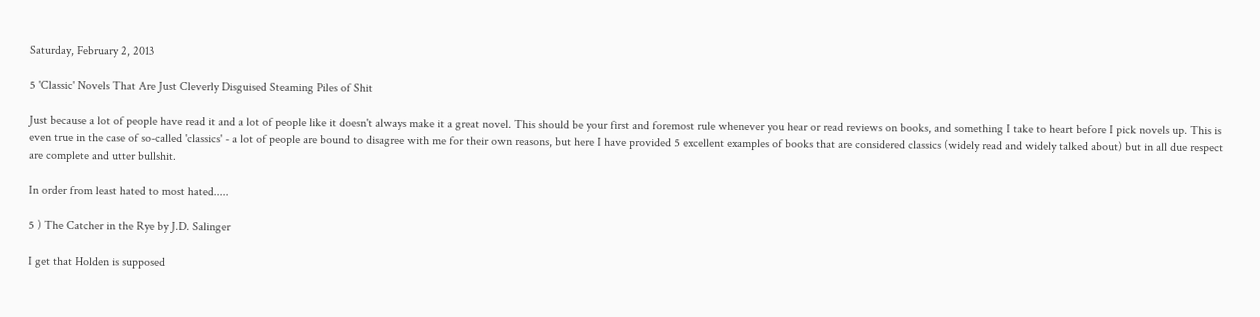Saturday, February 2, 2013

5 'Classic' Novels That Are Just Cleverly Disguised Steaming Piles of Shit

Just because a lot of people have read it and a lot of people like it doesn't always make it a great novel. This should be your first and foremost rule whenever you hear or read reviews on books, and something I take to heart before I pick novels up. This is even true in the case of so-called 'classics' - a lot of people are bound to disagree with me for their own reasons, but here I have provided 5 excellent examples of books that are considered classics (widely read and widely talked about) but in all due respect are complete and utter bullshit.

In order from least hated to most hated.....

5 ) The Catcher in the Rye by J.D. Salinger

I get that Holden is supposed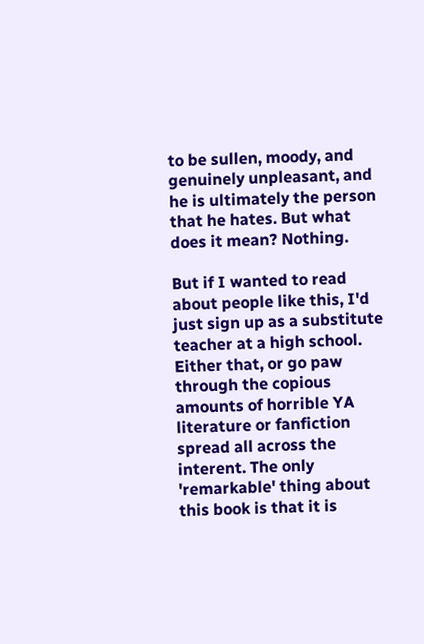to be sullen, moody, and genuinely unpleasant, and he is ultimately the person that he hates. But what does it mean? Nothing.

But if I wanted to read about people like this, I'd just sign up as a substitute teacher at a high school.
Either that, or go paw through the copious amounts of horrible YA literature or fanfiction spread all across the interent. The only 'remarkable' thing about this book is that it is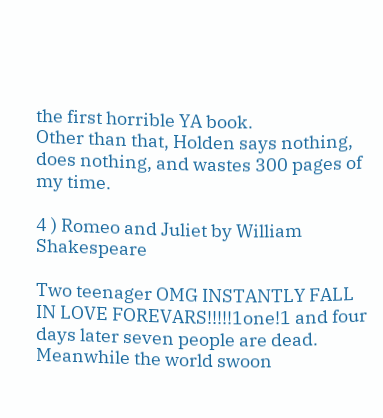the first horrible YA book.
Other than that, Holden says nothing, does nothing, and wastes 300 pages of my time.

4 ) Romeo and Juliet by William Shakespeare

Two teenager OMG INSTANTLY FALL IN LOVE FOREVARS!!!!!1one!1 and four days later seven people are dead. Meanwhile the world swoon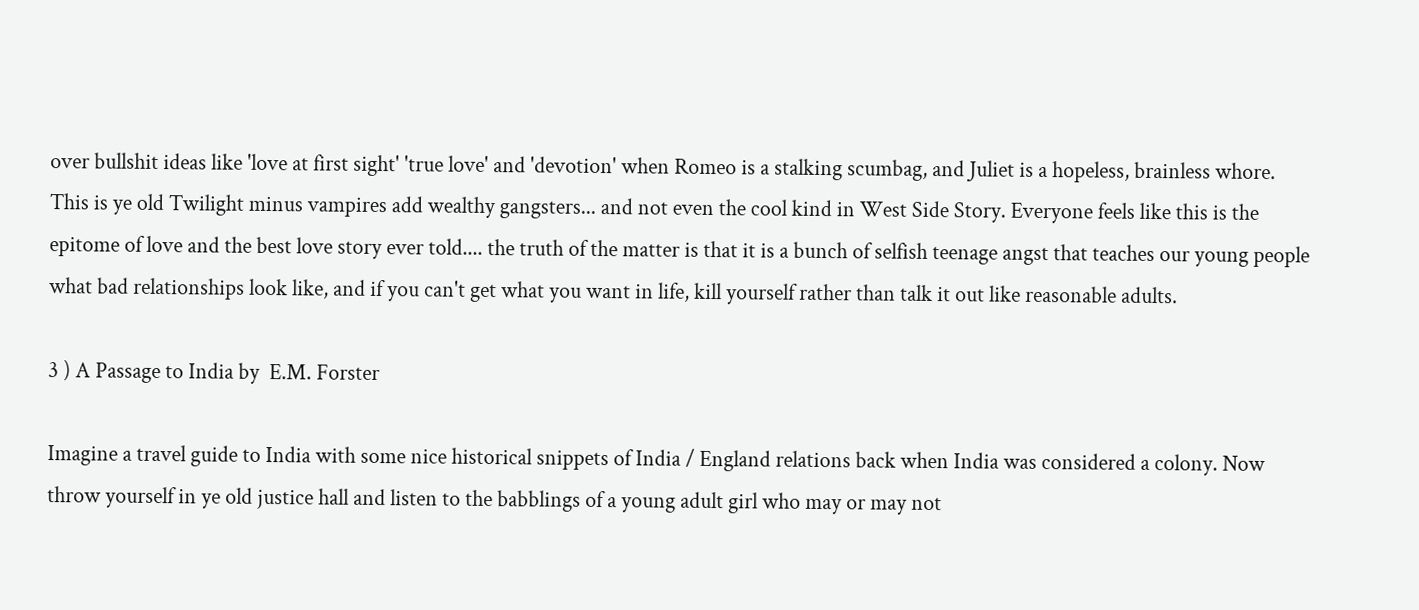over bullshit ideas like 'love at first sight' 'true love' and 'devotion' when Romeo is a stalking scumbag, and Juliet is a hopeless, brainless whore. This is ye old Twilight minus vampires add wealthy gangsters... and not even the cool kind in West Side Story. Everyone feels like this is the epitome of love and the best love story ever told.... the truth of the matter is that it is a bunch of selfish teenage angst that teaches our young people what bad relationships look like, and if you can't get what you want in life, kill yourself rather than talk it out like reasonable adults.

3 ) A Passage to India by  E.M. Forster

Imagine a travel guide to India with some nice historical snippets of India / England relations back when India was considered a colony. Now throw yourself in ye old justice hall and listen to the babblings of a young adult girl who may or may not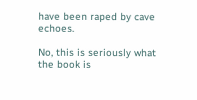have been raped by cave echoes.

No, this is seriously what the book is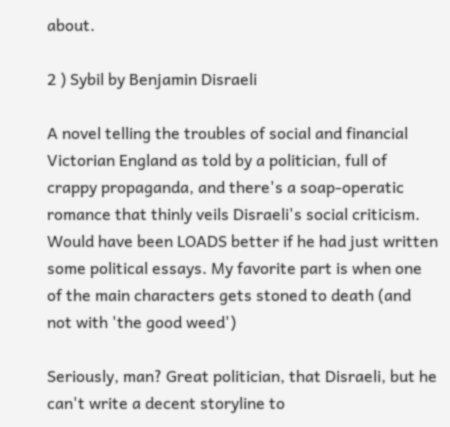about.

2 ) Sybil by Benjamin Disraeli

A novel telling the troubles of social and financial Victorian England as told by a politician, full of crappy propaganda, and there's a soap-operatic romance that thinly veils Disraeli's social criticism. Would have been LOADS better if he had just written some political essays. My favorite part is when one of the main characters gets stoned to death (and not with 'the good weed')

Seriously, man? Great politician, that Disraeli, but he can't write a decent storyline to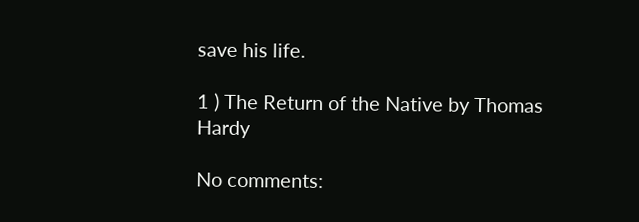save his life.

1 ) The Return of the Native by Thomas Hardy

No comments: